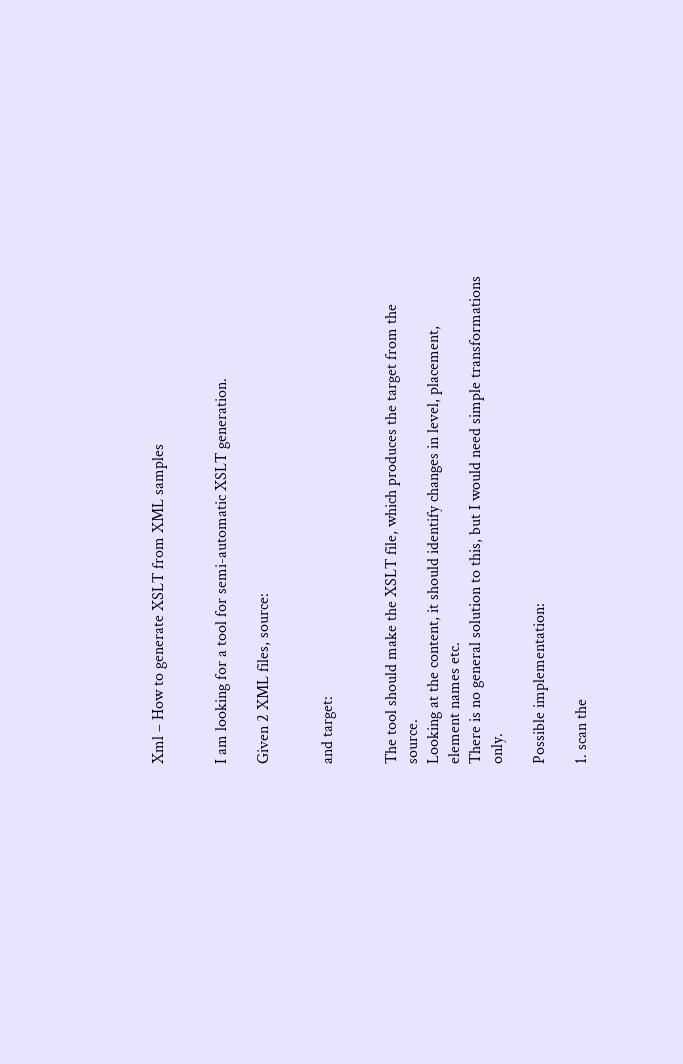Xml – How to generate XSLT from XML samples


I am looking for a tool for semi-automatic XSLT generation.

Given 2 XML files, source:


and target:


The tool should make the XSLT file, which produces the target from the source.
Looking at the content, it should identify changes in level, placement, element names etc.
There is no general solution to this, but I would need simple transformations only.

Possible implementation:

1. scan the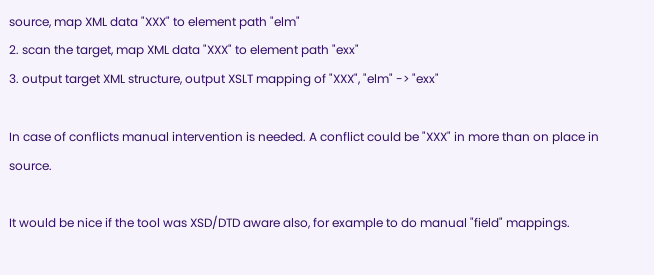source, map XML data "XXX" to element path "elm"
2. scan the target, map XML data "XXX" to element path "exx"
3. output target XML structure, output XSLT mapping of "XXX", "elm" -> "exx"

In case of conflicts manual intervention is needed. A conflict could be "XXX" in more than on place in source.

It would be nice if the tool was XSD/DTD aware also, for example to do manual "field" mappings.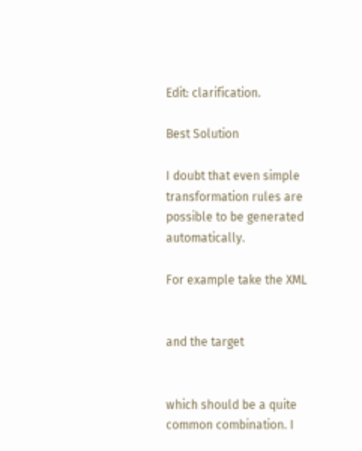Edit: clarification.

Best Solution

I doubt that even simple transformation rules are possible to be generated automatically.

For example take the XML


and the target


which should be a quite common combination. I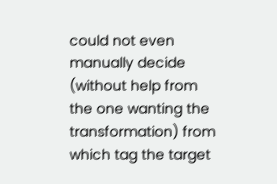could not even manually decide (without help from the one wanting the transformation) from which tag the target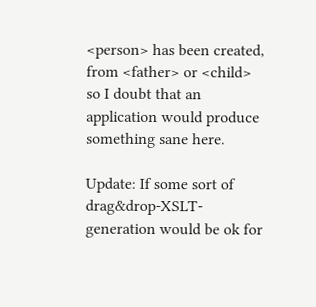<person> has been created, from <father> or <child> so I doubt that an application would produce something sane here.

Update: If some sort of drag&drop-XSLT-generation would be ok for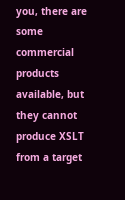you, there are some commercial products available, but they cannot produce XSLT from a target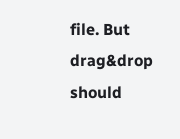file. But drag&drop should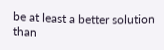be at least a better solution than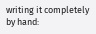writing it completely by hand: